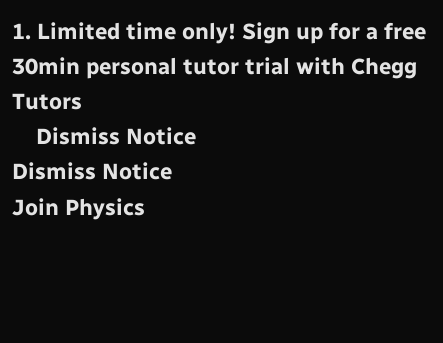1. Limited time only! Sign up for a free 30min personal tutor trial with Chegg Tutors
    Dismiss Notice
Dismiss Notice
Join Physics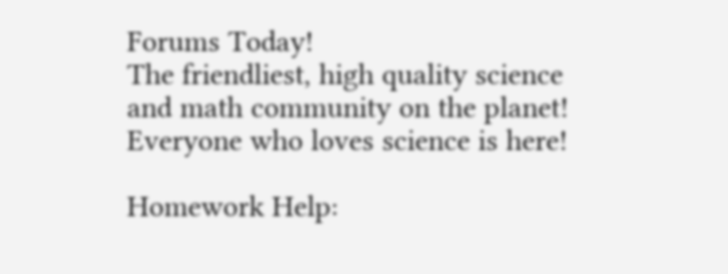Forums Today!
The friendliest, high quality science and math community on the planet! Everyone who loves science is here!

Homework Help: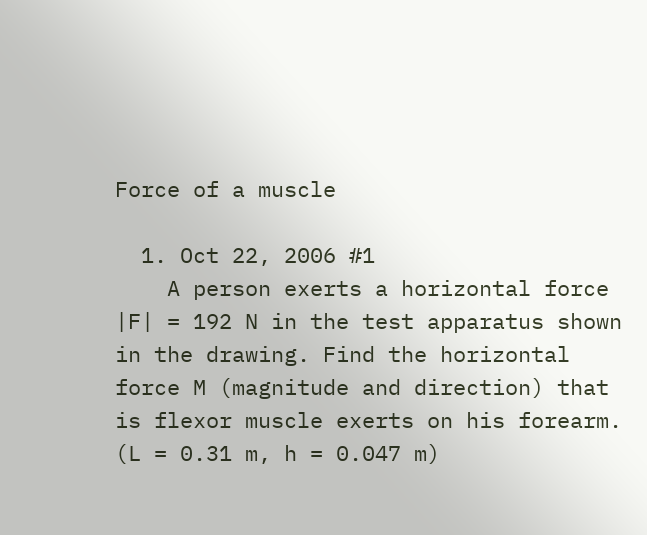Force of a muscle

  1. Oct 22, 2006 #1
    A person exerts a horizontal force |F| = 192 N in the test apparatus shown in the drawing. Find the horizontal force M (magnitude and direction) that is flexor muscle exerts on his forearm. (L = 0.31 m, h = 0.047 m)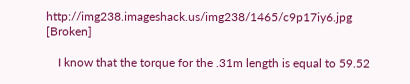http://img238.imageshack.us/img238/1465/c9p17iy6.jpg [Broken]

    I know that the torque for the .31m length is equal to 59.52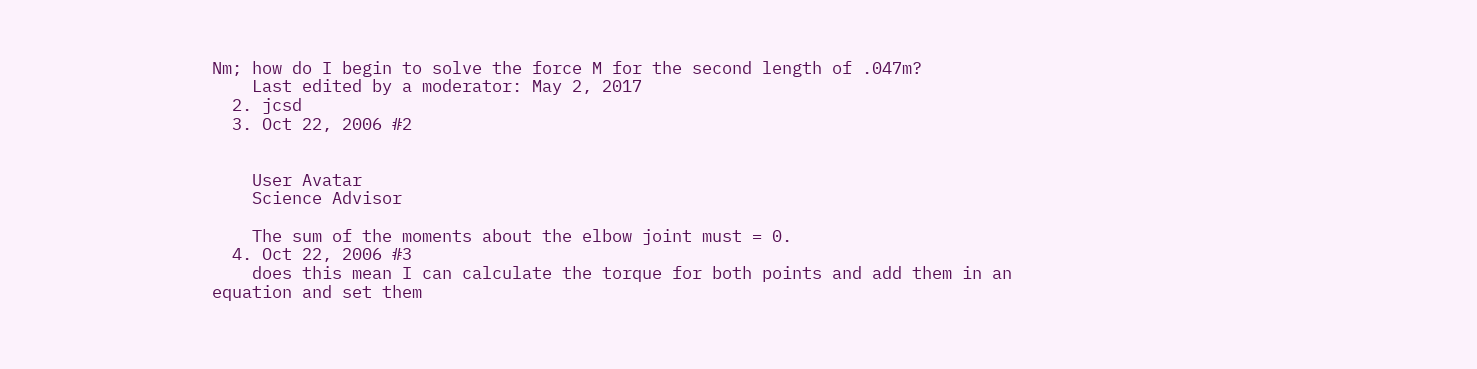Nm; how do I begin to solve the force M for the second length of .047m?
    Last edited by a moderator: May 2, 2017
  2. jcsd
  3. Oct 22, 2006 #2


    User Avatar
    Science Advisor

    The sum of the moments about the elbow joint must = 0.
  4. Oct 22, 2006 #3
    does this mean I can calculate the torque for both points and add them in an equation and set them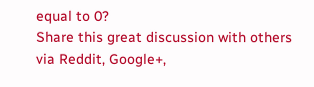equal to 0?
Share this great discussion with others via Reddit, Google+,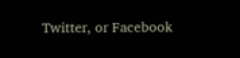Twitter, or Facebook